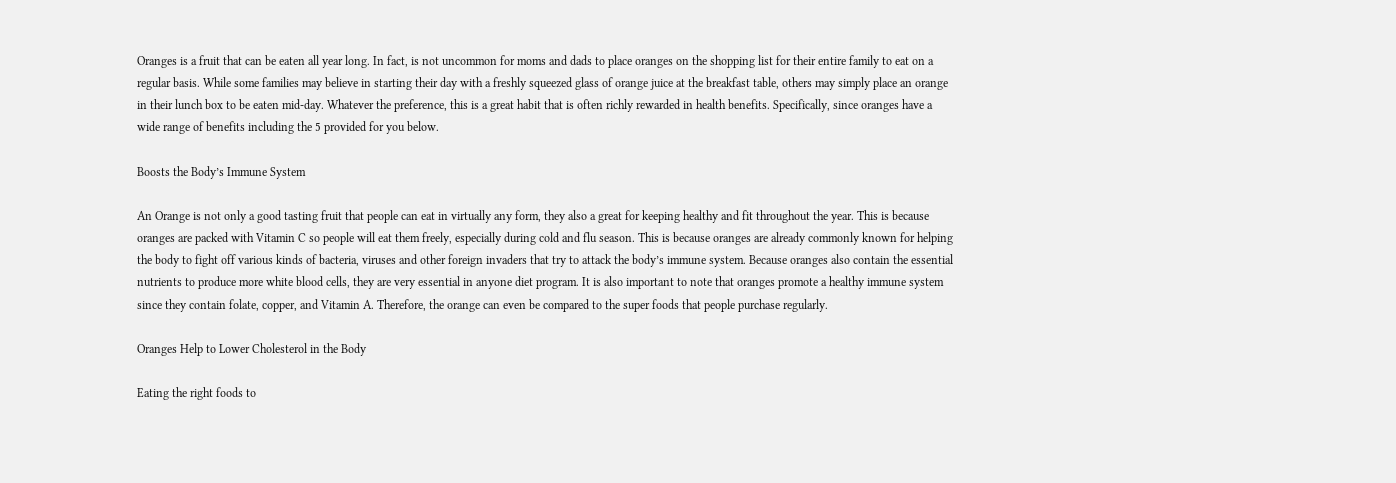Oranges is a fruit that can be eaten all year long. In fact, is not uncommon for moms and dads to place oranges on the shopping list for their entire family to eat on a regular basis. While some families may believe in starting their day with a freshly squeezed glass of orange juice at the breakfast table, others may simply place an orange in their lunch box to be eaten mid-day. Whatever the preference, this is a great habit that is often richly rewarded in health benefits. Specifically, since oranges have a wide range of benefits including the 5 provided for you below.

Boosts the Body’s Immune System

An Orange is not only a good tasting fruit that people can eat in virtually any form, they also a great for keeping healthy and fit throughout the year. This is because oranges are packed with Vitamin C so people will eat them freely, especially during cold and flu season. This is because oranges are already commonly known for helping the body to fight off various kinds of bacteria, viruses and other foreign invaders that try to attack the body’s immune system. Because oranges also contain the essential nutrients to produce more white blood cells, they are very essential in anyone diet program. It is also important to note that oranges promote a healthy immune system since they contain folate, copper, and Vitamin A. Therefore, the orange can even be compared to the super foods that people purchase regularly.

Oranges Help to Lower Cholesterol in the Body

Eating the right foods to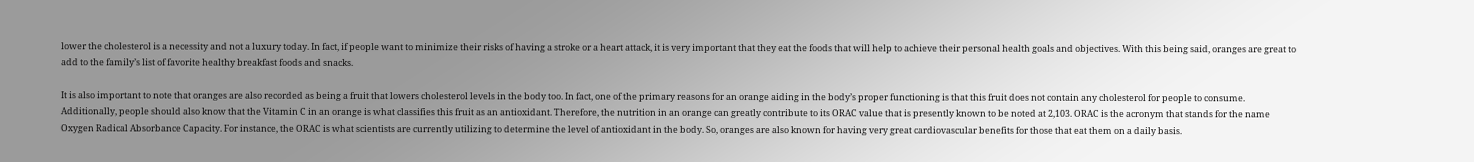lower the cholesterol is a necessity and not a luxury today. In fact, if people want to minimize their risks of having a stroke or a heart attack, it is very important that they eat the foods that will help to achieve their personal health goals and objectives. With this being said, oranges are great to add to the family’s list of favorite healthy breakfast foods and snacks.

It is also important to note that oranges are also recorded as being a fruit that lowers cholesterol levels in the body too. In fact, one of the primary reasons for an orange aiding in the body’s proper functioning is that this fruit does not contain any cholesterol for people to consume. Additionally, people should also know that the Vitamin C in an orange is what classifies this fruit as an antioxidant. Therefore, the nutrition in an orange can greatly contribute to its ORAC value that is presently known to be noted at 2,103. ORAC is the acronym that stands for the name Oxygen Radical Absorbance Capacity. For instance, the ORAC is what scientists are currently utilizing to determine the level of antioxidant in the body. So, oranges are also known for having very great cardiovascular benefits for those that eat them on a daily basis.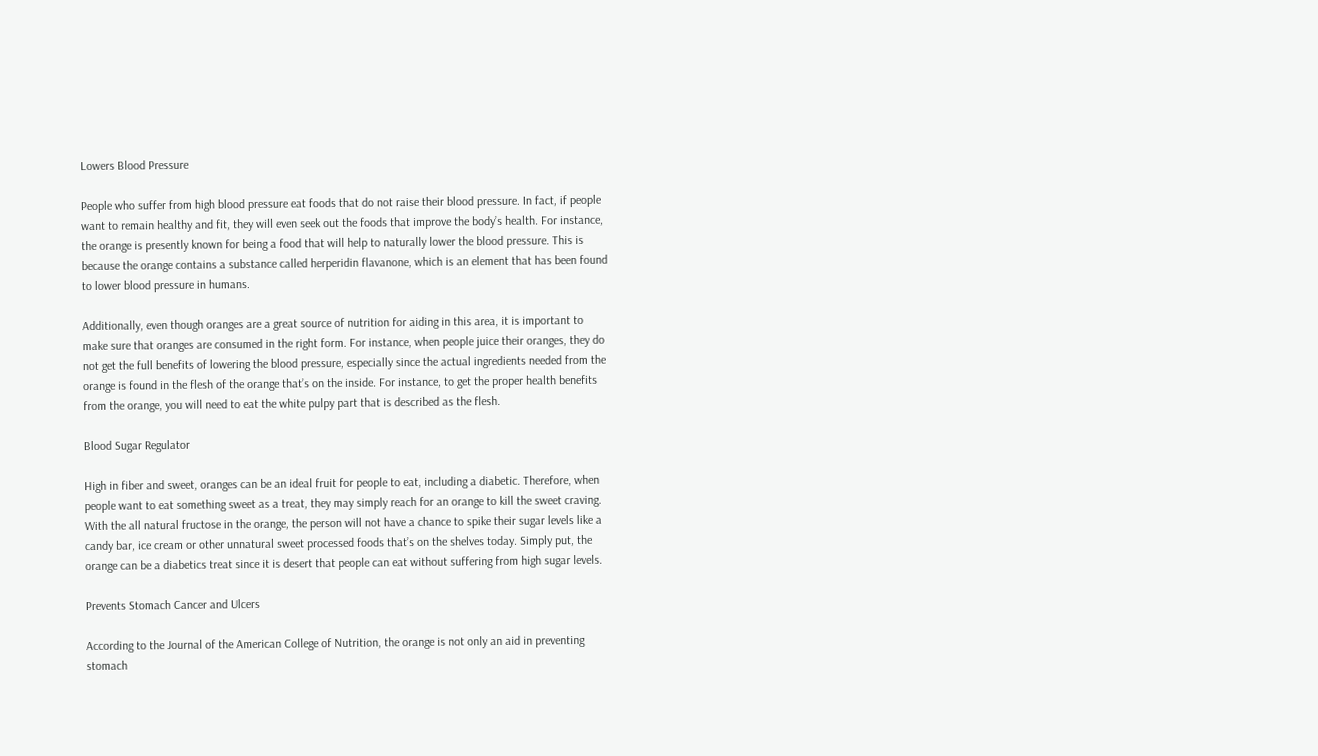Lowers Blood Pressure

People who suffer from high blood pressure eat foods that do not raise their blood pressure. In fact, if people want to remain healthy and fit, they will even seek out the foods that improve the body’s health. For instance, the orange is presently known for being a food that will help to naturally lower the blood pressure. This is because the orange contains a substance called herperidin flavanone, which is an element that has been found to lower blood pressure in humans.

Additionally, even though oranges are a great source of nutrition for aiding in this area, it is important to make sure that oranges are consumed in the right form. For instance, when people juice their oranges, they do not get the full benefits of lowering the blood pressure, especially since the actual ingredients needed from the orange is found in the flesh of the orange that’s on the inside. For instance, to get the proper health benefits from the orange, you will need to eat the white pulpy part that is described as the flesh.

Blood Sugar Regulator

High in fiber and sweet, oranges can be an ideal fruit for people to eat, including a diabetic. Therefore, when people want to eat something sweet as a treat, they may simply reach for an orange to kill the sweet craving. With the all natural fructose in the orange, the person will not have a chance to spike their sugar levels like a candy bar, ice cream or other unnatural sweet processed foods that’s on the shelves today. Simply put, the orange can be a diabetics treat since it is desert that people can eat without suffering from high sugar levels.

Prevents Stomach Cancer and Ulcers

According to the Journal of the American College of Nutrition, the orange is not only an aid in preventing stomach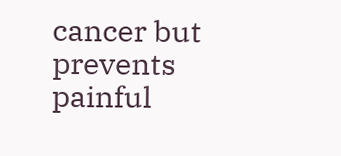cancer but prevents painful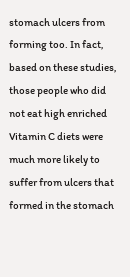stomach ulcers from forming too. In fact, based on these studies, those people who did not eat high enriched Vitamin C diets were much more likely to suffer from ulcers that formed in the stomach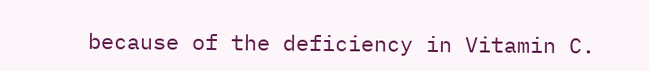because of the deficiency in Vitamin C.